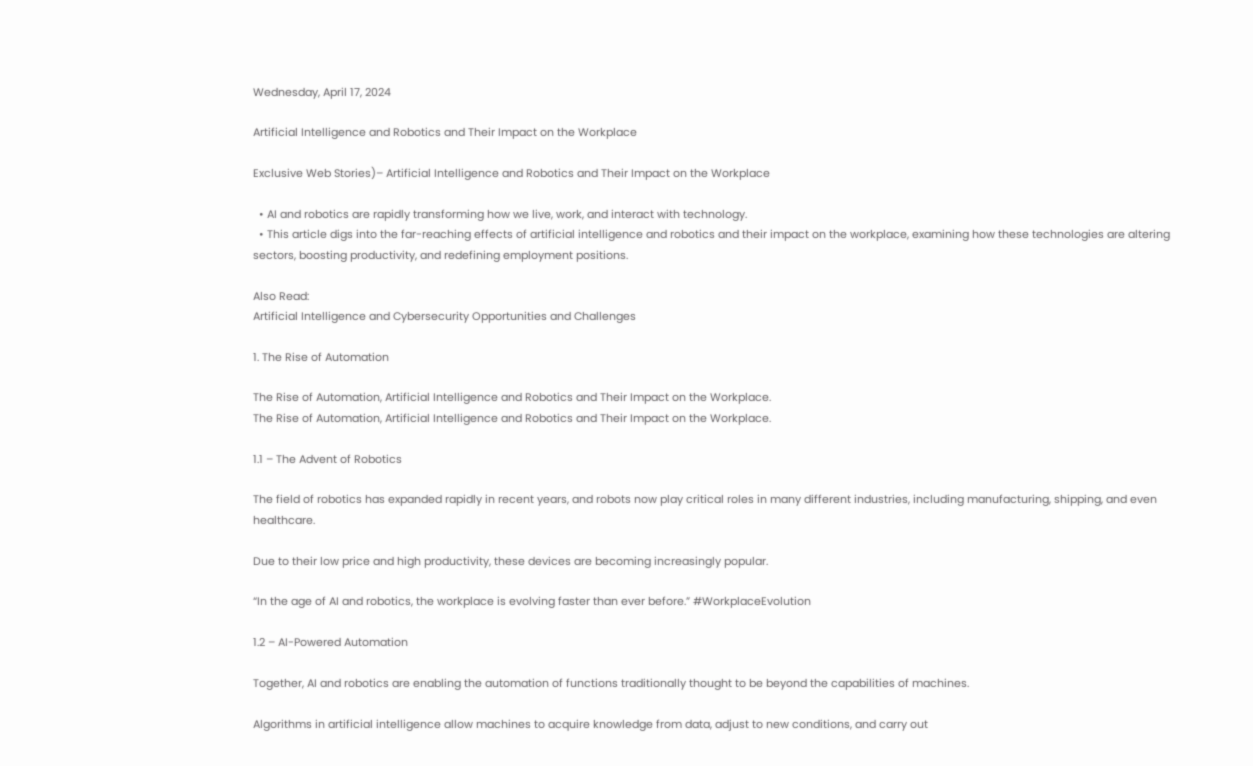Wednesday, April 17, 2024

Artificial Intelligence and Robotics and Their Impact on the Workplace

Exclusive Web Stories)– Artificial Intelligence and Robotics and Their Impact on the Workplace

  • AI and robotics are rapidly transforming how we live, work, and interact with technology.
  • This article digs into the far-reaching effects of artificial intelligence and robotics and their impact on the workplace, examining how these technologies are altering sectors, boosting productivity, and redefining employment positions.

Also Read:
Artificial Intelligence and Cybersecurity Opportunities and Challenges

1. The Rise of Automation

The Rise of Automation, Artificial Intelligence and Robotics and Their Impact on the Workplace.
The Rise of Automation, Artificial Intelligence and Robotics and Their Impact on the Workplace.

1.1 – The Advent of Robotics

The field of robotics has expanded rapidly in recent years, and robots now play critical roles in many different industries, including manufacturing, shipping, and even healthcare.

Due to their low price and high productivity, these devices are becoming increasingly popular.

“In the age of AI and robotics, the workplace is evolving faster than ever before.” #WorkplaceEvolution

1.2 – AI-Powered Automation

Together, AI and robotics are enabling the automation of functions traditionally thought to be beyond the capabilities of machines.

Algorithms in artificial intelligence allow machines to acquire knowledge from data, adjust to new conditions, and carry out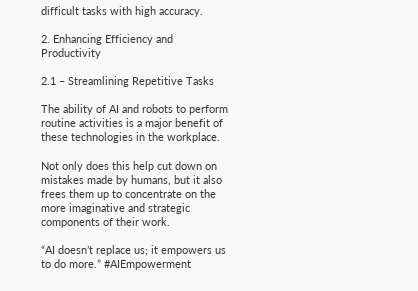difficult tasks with high accuracy.

2. Enhancing Efficiency and Productivity

2.1 – Streamlining Repetitive Tasks

The ability of AI and robots to perform routine activities is a major benefit of these technologies in the workplace.

Not only does this help cut down on mistakes made by humans, but it also frees them up to concentrate on the more imaginative and strategic components of their work.

“AI doesn’t replace us; it empowers us to do more.” #AIEmpowerment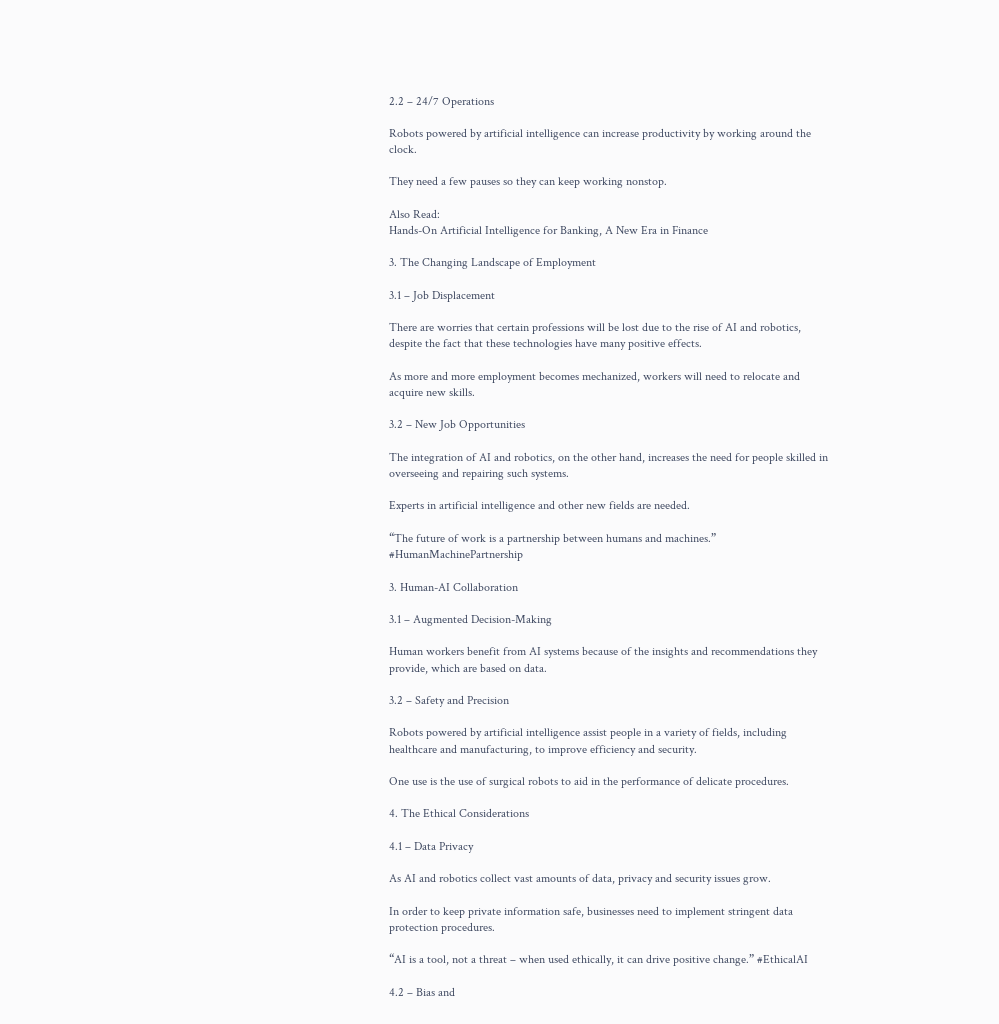2.2 – 24/7 Operations

Robots powered by artificial intelligence can increase productivity by working around the clock.

They need a few pauses so they can keep working nonstop.

Also Read:
Hands-On Artificial Intelligence for Banking, A New Era in Finance

3. The Changing Landscape of Employment

3.1 – Job Displacement

There are worries that certain professions will be lost due to the rise of AI and robotics, despite the fact that these technologies have many positive effects.

As more and more employment becomes mechanized, workers will need to relocate and acquire new skills.

3.2 – New Job Opportunities

The integration of AI and robotics, on the other hand, increases the need for people skilled in overseeing and repairing such systems.

Experts in artificial intelligence and other new fields are needed.

“The future of work is a partnership between humans and machines.” #HumanMachinePartnership

3. Human-AI Collaboration

3.1 – Augmented Decision-Making

Human workers benefit from AI systems because of the insights and recommendations they provide, which are based on data.

3.2 – Safety and Precision

Robots powered by artificial intelligence assist people in a variety of fields, including healthcare and manufacturing, to improve efficiency and security.

One use is the use of surgical robots to aid in the performance of delicate procedures.

4. The Ethical Considerations

4.1 – Data Privacy

As AI and robotics collect vast amounts of data, privacy and security issues grow.

In order to keep private information safe, businesses need to implement stringent data protection procedures.

“AI is a tool, not a threat – when used ethically, it can drive positive change.” #EthicalAI

4.2 – Bias and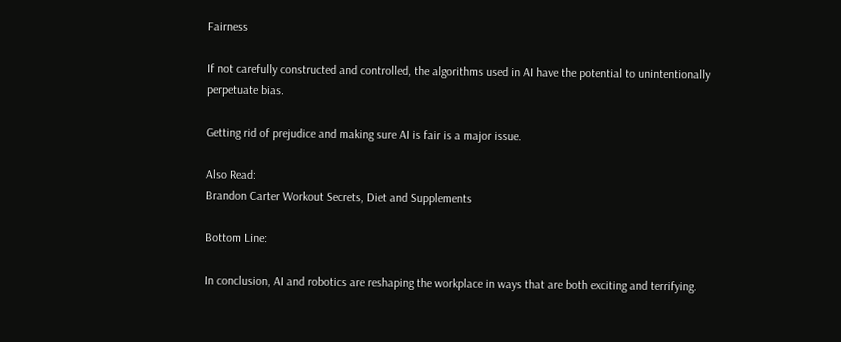Fairness

If not carefully constructed and controlled, the algorithms used in AI have the potential to unintentionally perpetuate bias.

Getting rid of prejudice and making sure AI is fair is a major issue.

Also Read:
Brandon Carter Workout Secrets, Diet and Supplements

Bottom Line:

In conclusion, AI and robotics are reshaping the workplace in ways that are both exciting and terrifying.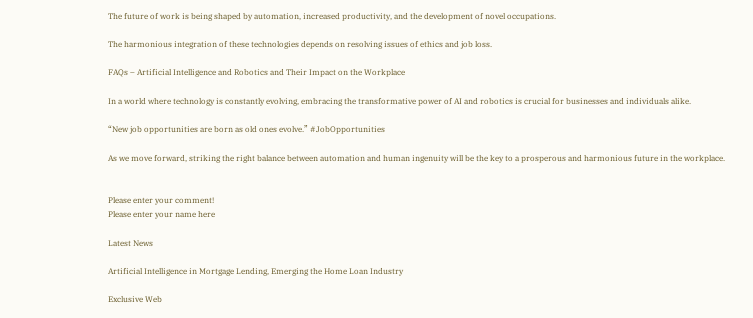The future of work is being shaped by automation, increased productivity, and the development of novel occupations.

The harmonious integration of these technologies depends on resolving issues of ethics and job loss.

FAQs – Artificial Intelligence and Robotics and Their Impact on the Workplace

In a world where technology is constantly evolving, embracing the transformative power of AI and robotics is crucial for businesses and individuals alike.

“New job opportunities are born as old ones evolve.” #JobOpportunities

As we move forward, striking the right balance between automation and human ingenuity will be the key to a prosperous and harmonious future in the workplace.


Please enter your comment!
Please enter your name here

Latest News

Artificial Intelligence in Mortgage Lending, Emerging the Home Loan Industry

Exclusive Web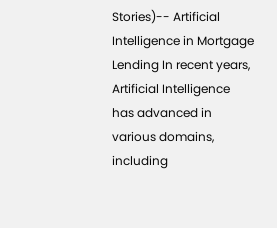Stories)-- Artificial Intelligence in Mortgage Lending In recent years, Artificial Intelligence has advanced in various domains, including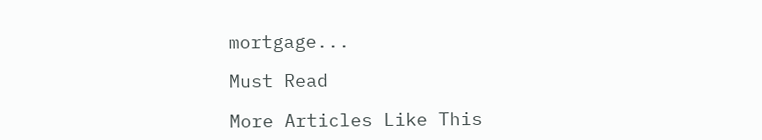mortgage...

Must Read

More Articles Like This